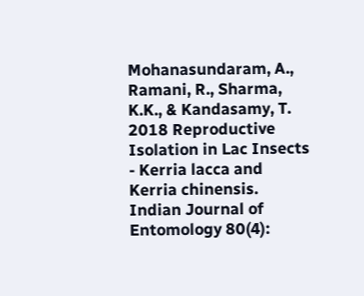Mohanasundaram, A., Ramani, R., Sharma, K.K., & Kandasamy, T. 2018 Reproductive Isolation in Lac Insects - Kerria lacca and Kerria chinensis. Indian Journal of Entomology 80(4):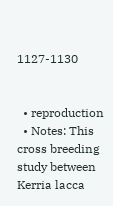1127-1130


  • reproduction
  • Notes: This cross breeding study between Kerria lacca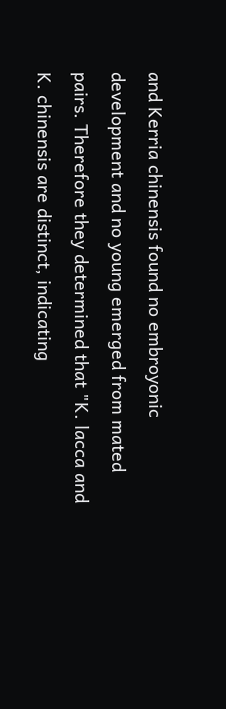and Kerria chinensis found no embroyonic development and no young emerged from mated pairs. Therefore they determined that "K. lacca and K. chinensis are distinct, indicating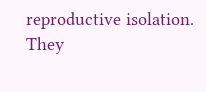reproductive isolation. They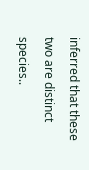inferred that these two are distinct species..